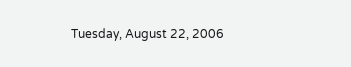Tuesday, August 22, 2006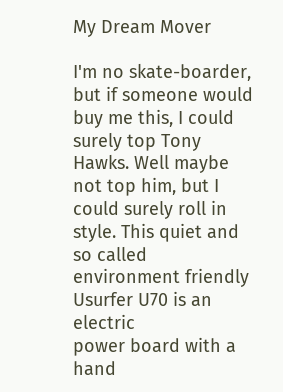My Dream Mover

I'm no skate-boarder, but if someone would buy me this, I could surely top Tony Hawks. Well maybe not top him, but I could surely roll in style. This quiet and so called environment friendly Usurfer U70 is an electric
power board with a hand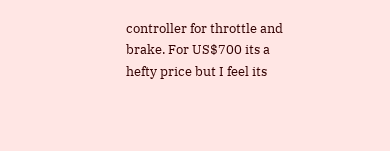controller for throttle and brake. For US$700 its a hefty price but I feel its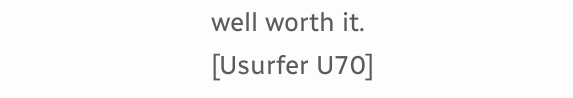well worth it.
[Usurfer U70]